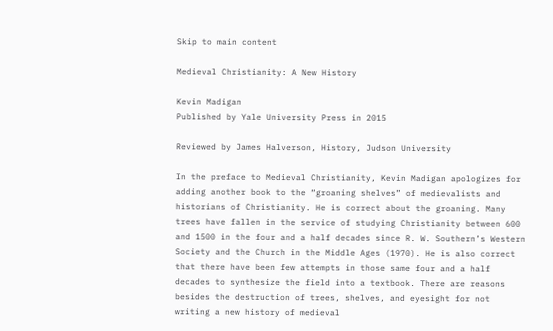Skip to main content

Medieval Christianity: A New History

Kevin Madigan
Published by Yale University Press in 2015

Reviewed by James Halverson, History, Judson University

In the preface to Medieval Christianity, Kevin Madigan apologizes for adding another book to the “groaning shelves” of medievalists and historians of Christianity. He is correct about the groaning. Many trees have fallen in the service of studying Christianity between 600 and 1500 in the four and a half decades since R. W. Southern’s Western Society and the Church in the Middle Ages (1970). He is also correct that there have been few attempts in those same four and a half decades to synthesize the field into a textbook. There are reasons besides the destruction of trees, shelves, and eyesight for not writing a new history of medieval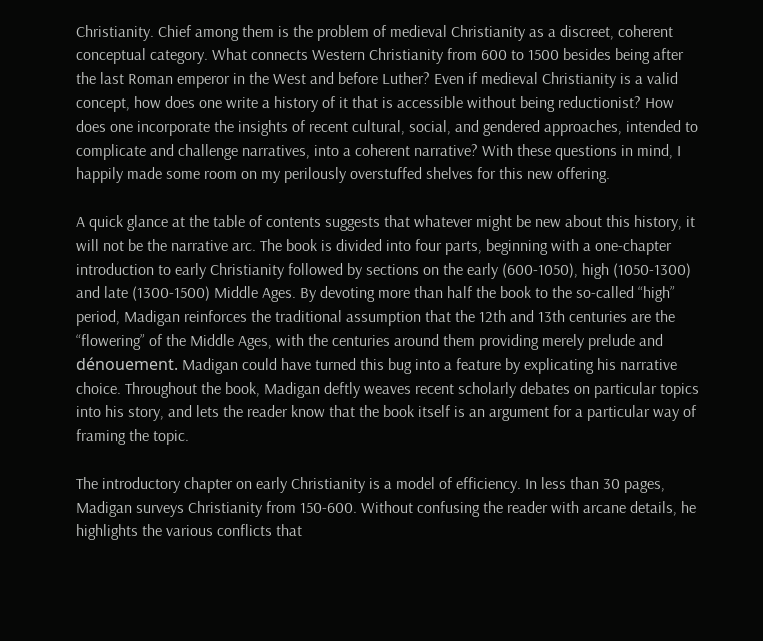Christianity. Chief among them is the problem of medieval Christianity as a discreet, coherent conceptual category. What connects Western Christianity from 600 to 1500 besides being after the last Roman emperor in the West and before Luther? Even if medieval Christianity is a valid concept, how does one write a history of it that is accessible without being reductionist? How does one incorporate the insights of recent cultural, social, and gendered approaches, intended to complicate and challenge narratives, into a coherent narrative? With these questions in mind, I happily made some room on my perilously overstuffed shelves for this new offering.

A quick glance at the table of contents suggests that whatever might be new about this history, it will not be the narrative arc. The book is divided into four parts, beginning with a one-chapter introduction to early Christianity followed by sections on the early (600-1050), high (1050-1300) and late (1300-1500) Middle Ages. By devoting more than half the book to the so-called “high” period, Madigan reinforces the traditional assumption that the 12th and 13th centuries are the “flowering” of the Middle Ages, with the centuries around them providing merely prelude and dénouement. Madigan could have turned this bug into a feature by explicating his narrative choice. Throughout the book, Madigan deftly weaves recent scholarly debates on particular topics into his story, and lets the reader know that the book itself is an argument for a particular way of framing the topic.

The introductory chapter on early Christianity is a model of efficiency. In less than 30 pages, Madigan surveys Christianity from 150-600. Without confusing the reader with arcane details, he highlights the various conflicts that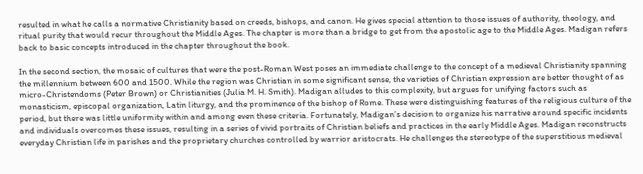resulted in what he calls a normative Christianity based on creeds, bishops, and canon. He gives special attention to those issues of authority, theology, and ritual purity that would recur throughout the Middle Ages. The chapter is more than a bridge to get from the apostolic age to the Middle Ages. Madigan refers back to basic concepts introduced in the chapter throughout the book.

In the second section, the mosaic of cultures that were the post-Roman West poses an immediate challenge to the concept of a medieval Christianity spanning the millennium between 600 and 1500. While the region was Christian in some significant sense, the varieties of Christian expression are better thought of as micro-Christendoms (Peter Brown) or Christianities (Julia M. H. Smith). Madigan alludes to this complexity, but argues for unifying factors such as monasticism, episcopal organization, Latin liturgy, and the prominence of the bishop of Rome. These were distinguishing features of the religious culture of the period, but there was little uniformity within and among even these criteria. Fortunately, Madigan’s decision to organize his narrative around specific incidents and individuals overcomes these issues, resulting in a series of vivid portraits of Christian beliefs and practices in the early Middle Ages. Madigan reconstructs everyday Christian life in parishes and the proprietary churches controlled by warrior aristocrats. He challenges the stereotype of the superstitious medieval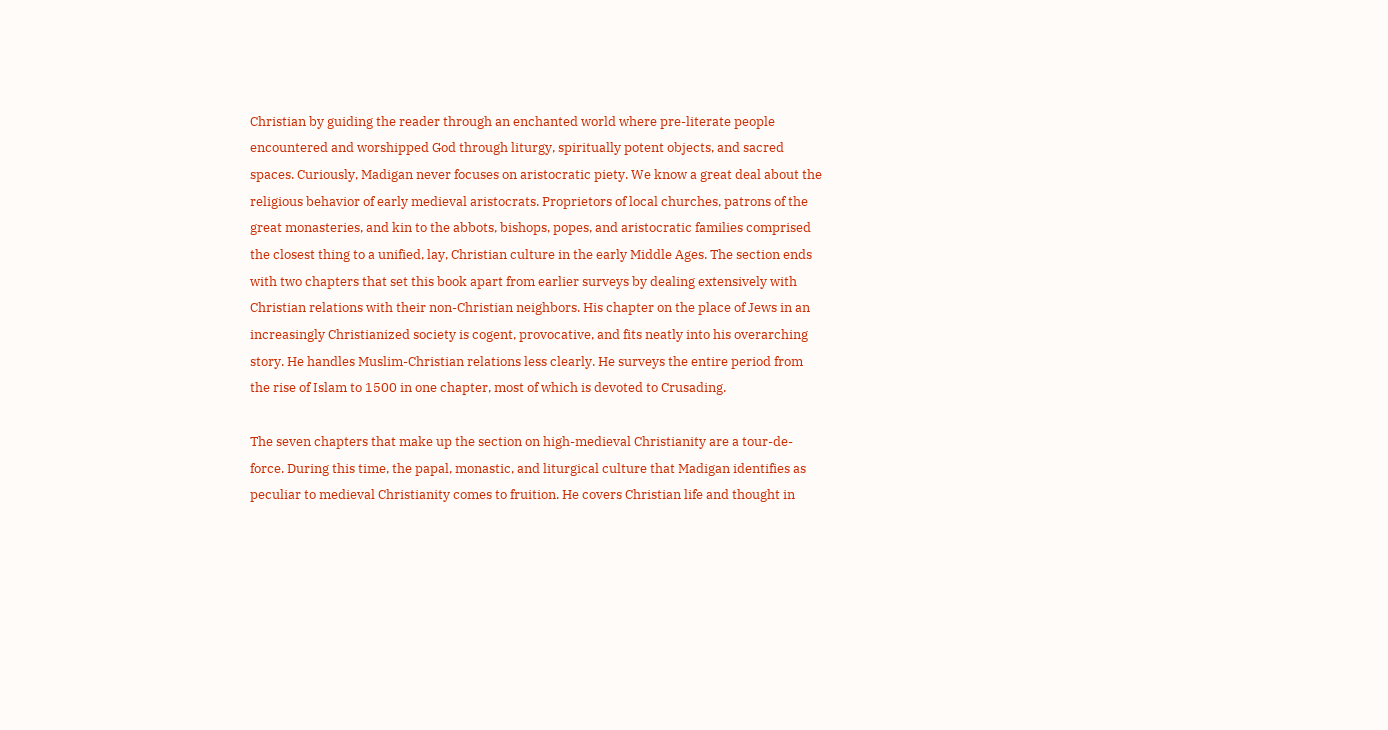Christian by guiding the reader through an enchanted world where pre-literate people encountered and worshipped God through liturgy, spiritually potent objects, and sacred spaces. Curiously, Madigan never focuses on aristocratic piety. We know a great deal about the religious behavior of early medieval aristocrats. Proprietors of local churches, patrons of the great monasteries, and kin to the abbots, bishops, popes, and aristocratic families comprised the closest thing to a unified, lay, Christian culture in the early Middle Ages. The section ends with two chapters that set this book apart from earlier surveys by dealing extensively with Christian relations with their non-Christian neighbors. His chapter on the place of Jews in an increasingly Christianized society is cogent, provocative, and fits neatly into his overarching story. He handles Muslim-Christian relations less clearly. He surveys the entire period from the rise of Islam to 1500 in one chapter, most of which is devoted to Crusading.

The seven chapters that make up the section on high-medieval Christianity are a tour-de-force. During this time, the papal, monastic, and liturgical culture that Madigan identifies as peculiar to medieval Christianity comes to fruition. He covers Christian life and thought in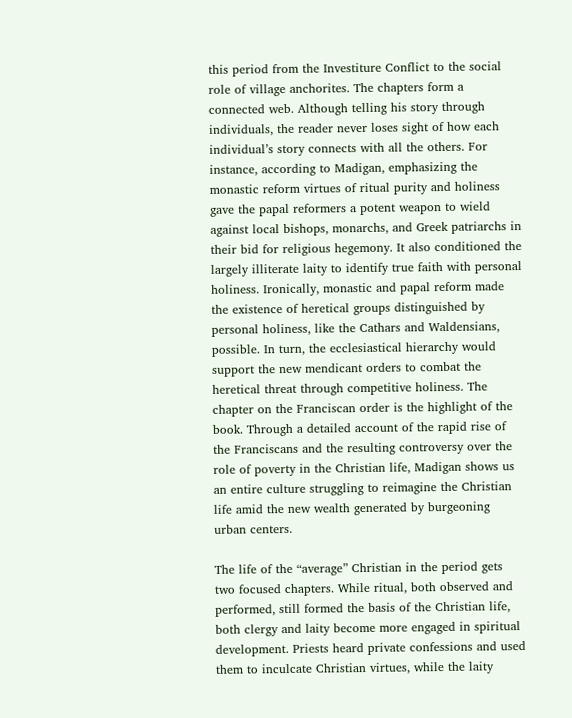this period from the Investiture Conflict to the social role of village anchorites. The chapters form a connected web. Although telling his story through individuals, the reader never loses sight of how each individual’s story connects with all the others. For instance, according to Madigan, emphasizing the monastic reform virtues of ritual purity and holiness gave the papal reformers a potent weapon to wield against local bishops, monarchs, and Greek patriarchs in their bid for religious hegemony. It also conditioned the largely illiterate laity to identify true faith with personal holiness. Ironically, monastic and papal reform made the existence of heretical groups distinguished by personal holiness, like the Cathars and Waldensians, possible. In turn, the ecclesiastical hierarchy would support the new mendicant orders to combat the heretical threat through competitive holiness. The chapter on the Franciscan order is the highlight of the book. Through a detailed account of the rapid rise of the Franciscans and the resulting controversy over the role of poverty in the Christian life, Madigan shows us an entire culture struggling to reimagine the Christian life amid the new wealth generated by burgeoning urban centers.

The life of the “average” Christian in the period gets two focused chapters. While ritual, both observed and performed, still formed the basis of the Christian life, both clergy and laity become more engaged in spiritual development. Priests heard private confessions and used them to inculcate Christian virtues, while the laity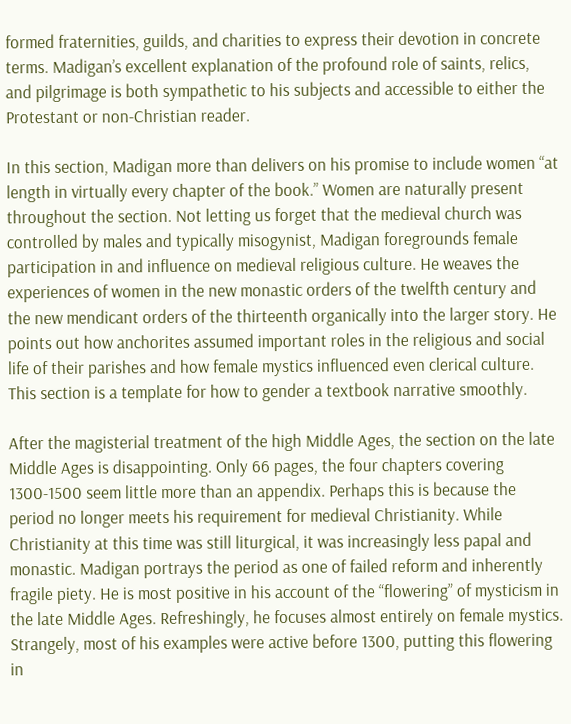formed fraternities, guilds, and charities to express their devotion in concrete terms. Madigan’s excellent explanation of the profound role of saints, relics, and pilgrimage is both sympathetic to his subjects and accessible to either the Protestant or non-Christian reader.

In this section, Madigan more than delivers on his promise to include women “at length in virtually every chapter of the book.” Women are naturally present throughout the section. Not letting us forget that the medieval church was controlled by males and typically misogynist, Madigan foregrounds female participation in and influence on medieval religious culture. He weaves the experiences of women in the new monastic orders of the twelfth century and the new mendicant orders of the thirteenth organically into the larger story. He points out how anchorites assumed important roles in the religious and social life of their parishes and how female mystics influenced even clerical culture. This section is a template for how to gender a textbook narrative smoothly.

After the magisterial treatment of the high Middle Ages, the section on the late Middle Ages is disappointing. Only 66 pages, the four chapters covering 1300-1500 seem little more than an appendix. Perhaps this is because the period no longer meets his requirement for medieval Christianity. While Christianity at this time was still liturgical, it was increasingly less papal and monastic. Madigan portrays the period as one of failed reform and inherently fragile piety. He is most positive in his account of the “flowering” of mysticism in the late Middle Ages. Refreshingly, he focuses almost entirely on female mystics. Strangely, most of his examples were active before 1300, putting this flowering in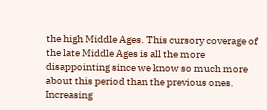the high Middle Ages. This cursory coverage of the late Middle Ages is all the more disappointing since we know so much more about this period than the previous ones. Increasing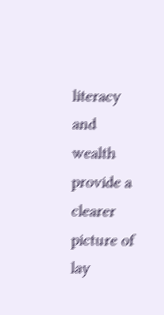literacy and wealth provide a clearer picture of lay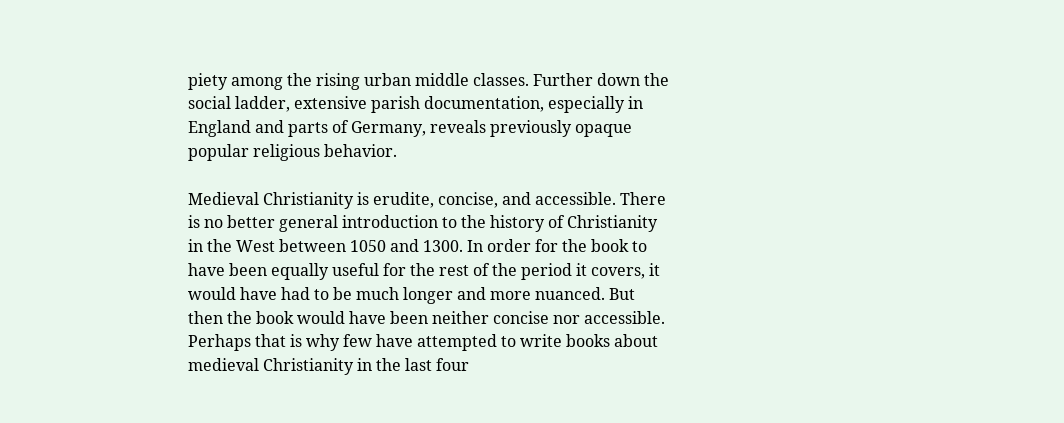piety among the rising urban middle classes. Further down the social ladder, extensive parish documentation, especially in England and parts of Germany, reveals previously opaque popular religious behavior.

Medieval Christianity is erudite, concise, and accessible. There is no better general introduction to the history of Christianity in the West between 1050 and 1300. In order for the book to have been equally useful for the rest of the period it covers, it would have had to be much longer and more nuanced. But then the book would have been neither concise nor accessible. Perhaps that is why few have attempted to write books about medieval Christianity in the last four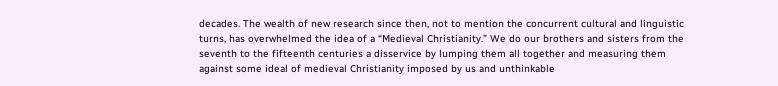decades. The wealth of new research since then, not to mention the concurrent cultural and linguistic turns, has overwhelmed the idea of a “Medieval Christianity.” We do our brothers and sisters from the seventh to the fifteenth centuries a disservice by lumping them all together and measuring them against some ideal of medieval Christianity imposed by us and unthinkable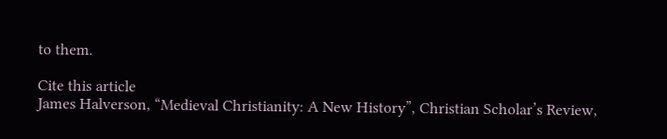to them.

Cite this article
James Halverson, “Medieval Christianity: A New History”, Christian Scholar’s Review,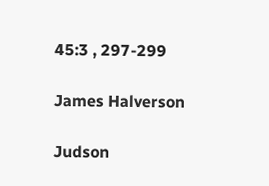45:3 , 297-299

James Halverson

Judson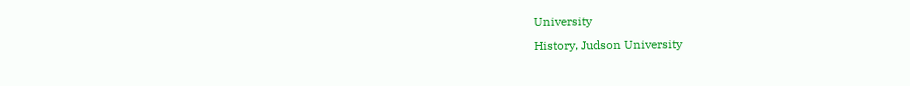University
History, Judson University